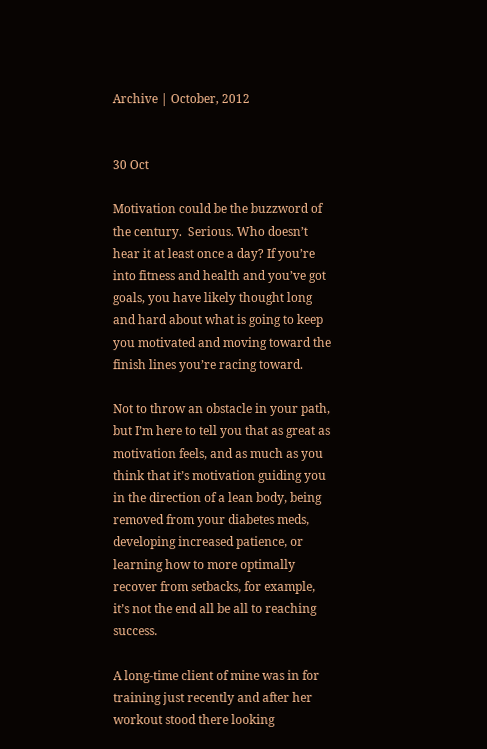Archive | October, 2012


30 Oct

Motivation could be the buzzword of the century.  Serious. Who doesn’t hear it at least once a day? If you’re into fitness and health and you’ve got goals, you have likely thought long and hard about what is going to keep you motivated and moving toward the finish lines you’re racing toward.

Not to throw an obstacle in your path, but I’m here to tell you that as great as motivation feels, and as much as you think that it’s motivation guiding you in the direction of a lean body, being removed from your diabetes meds, developing increased patience, or learning how to more optimally recover from setbacks, for example,  it’s not the end all be all to reaching success.

A long-time client of mine was in for training just recently and after her workout stood there looking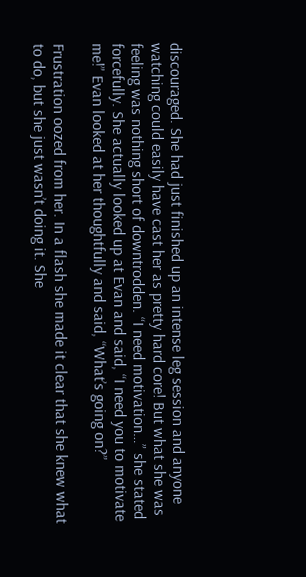discouraged. She had just finished up an intense leg session and anyone watching could easily have cast her as pretty hard core! But what she was feeling was nothing short of downtrodden. “I need motivation…” she stated forcefully. She actually looked up at Evan and said, “I need you to motivate me!” Evan looked at her thoughtfully and said, “What’s going on?”

Frustration oozed from her. In a flash she made it clear that she knew what to do, but she just wasn’t doing it. She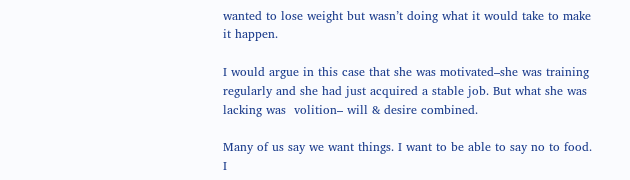wanted to lose weight but wasn’t doing what it would take to make it happen.

I would argue in this case that she was motivated–she was training regularly and she had just acquired a stable job. But what she was lacking was  volition– will & desire combined.

Many of us say we want things. I want to be able to say no to food. I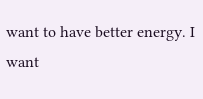want to have better energy. I want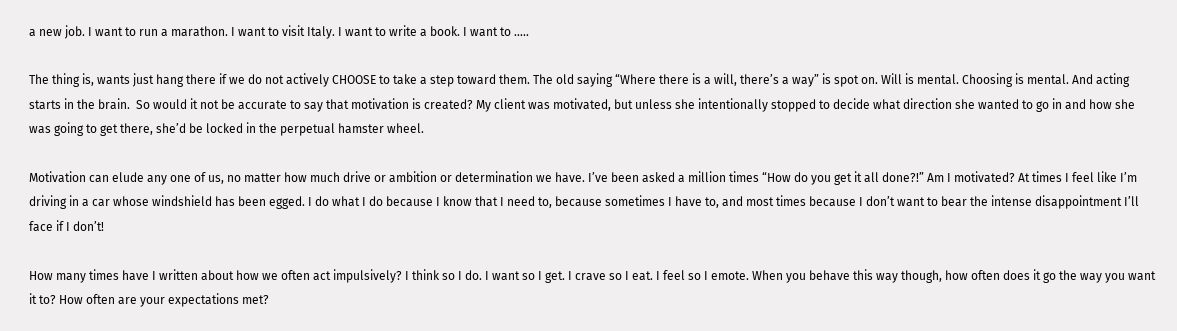a new job. I want to run a marathon. I want to visit Italy. I want to write a book. I want to …..

The thing is, wants just hang there if we do not actively CHOOSE to take a step toward them. The old saying “Where there is a will, there’s a way” is spot on. Will is mental. Choosing is mental. And acting starts in the brain.  So would it not be accurate to say that motivation is created? My client was motivated, but unless she intentionally stopped to decide what direction she wanted to go in and how she was going to get there, she’d be locked in the perpetual hamster wheel.

Motivation can elude any one of us, no matter how much drive or ambition or determination we have. I’ve been asked a million times “How do you get it all done?!” Am I motivated? At times I feel like I’m driving in a car whose windshield has been egged. I do what I do because I know that I need to, because sometimes I have to, and most times because I don’t want to bear the intense disappointment I’ll face if I don’t!

How many times have I written about how we often act impulsively? I think so I do. I want so I get. I crave so I eat. I feel so I emote. When you behave this way though, how often does it go the way you want it to? How often are your expectations met?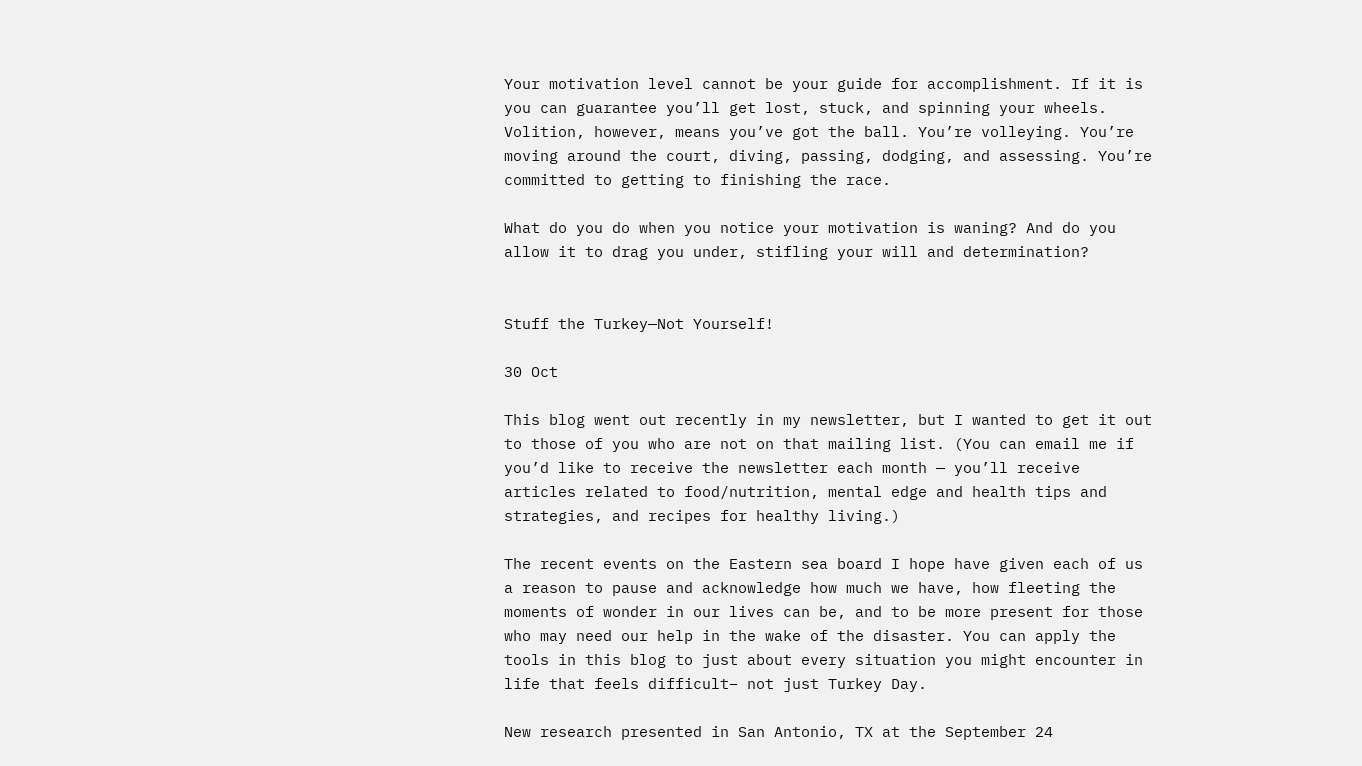Your motivation level cannot be your guide for accomplishment. If it is you can guarantee you’ll get lost, stuck, and spinning your wheels. Volition, however, means you’ve got the ball. You’re volleying. You’re moving around the court, diving, passing, dodging, and assessing. You’re committed to getting to finishing the race.

What do you do when you notice your motivation is waning? And do you allow it to drag you under, stifling your will and determination?


Stuff the Turkey—Not Yourself!

30 Oct

This blog went out recently in my newsletter, but I wanted to get it out to those of you who are not on that mailing list. (You can email me if you’d like to receive the newsletter each month — you’ll receive articles related to food/nutrition, mental edge and health tips and strategies, and recipes for healthy living.)

The recent events on the Eastern sea board I hope have given each of us a reason to pause and acknowledge how much we have, how fleeting the moments of wonder in our lives can be, and to be more present for those who may need our help in the wake of the disaster. You can apply the tools in this blog to just about every situation you might encounter in life that feels difficult– not just Turkey Day.

New research presented in San Antonio, TX at the September 24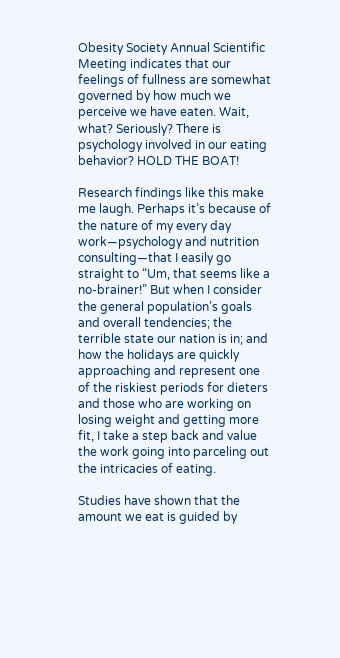Obesity Society Annual Scientific Meeting indicates that our feelings of fullness are somewhat governed by how much we perceive we have eaten. Wait, what? Seriously? There is psychology involved in our eating behavior? HOLD THE BOAT!

Research findings like this make me laugh. Perhaps it’s because of the nature of my every day work—psychology and nutrition consulting—that I easily go straight to “Um, that seems like a no-brainer!” But when I consider the general population’s goals and overall tendencies; the terrible state our nation is in; and how the holidays are quickly approaching and represent one of the riskiest periods for dieters and those who are working on losing weight and getting more fit, I take a step back and value the work going into parceling out the intricacies of eating.

Studies have shown that the amount we eat is guided by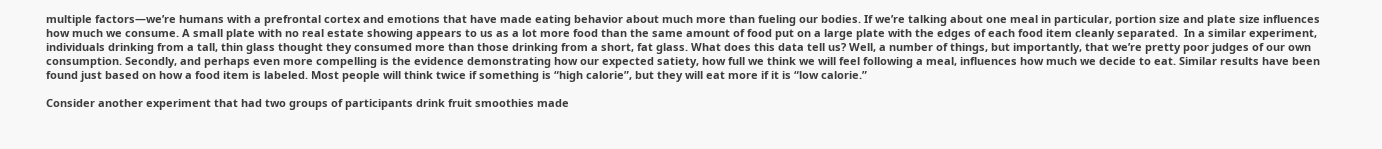multiple factors—we’re humans with a prefrontal cortex and emotions that have made eating behavior about much more than fueling our bodies. If we’re talking about one meal in particular, portion size and plate size influences how much we consume. A small plate with no real estate showing appears to us as a lot more food than the same amount of food put on a large plate with the edges of each food item cleanly separated.  In a similar experiment, individuals drinking from a tall, thin glass thought they consumed more than those drinking from a short, fat glass. What does this data tell us? Well, a number of things, but importantly, that we’re pretty poor judges of our own consumption. Secondly, and perhaps even more compelling is the evidence demonstrating how our expected satiety, how full we think we will feel following a meal, influences how much we decide to eat. Similar results have been found just based on how a food item is labeled. Most people will think twice if something is “high calorie”, but they will eat more if it is “low calorie.”

Consider another experiment that had two groups of participants drink fruit smoothies made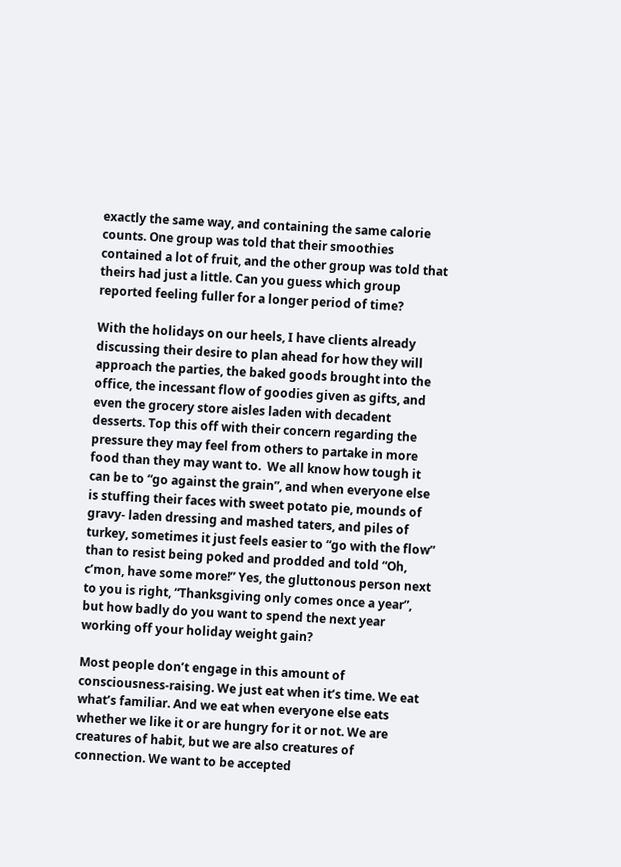exactly the same way, and containing the same calorie counts. One group was told that their smoothies contained a lot of fruit, and the other group was told that theirs had just a little. Can you guess which group reported feeling fuller for a longer period of time?

With the holidays on our heels, I have clients already discussing their desire to plan ahead for how they will approach the parties, the baked goods brought into the office, the incessant flow of goodies given as gifts, and even the grocery store aisles laden with decadent desserts. Top this off with their concern regarding the pressure they may feel from others to partake in more food than they may want to.  We all know how tough it can be to “go against the grain”, and when everyone else is stuffing their faces with sweet potato pie, mounds of gravy- laden dressing and mashed taters, and piles of turkey, sometimes it just feels easier to “go with the flow” than to resist being poked and prodded and told “Oh, c’mon, have some more!” Yes, the gluttonous person next to you is right, “Thanksgiving only comes once a year”, but how badly do you want to spend the next year working off your holiday weight gain?

Most people don’t engage in this amount of consciousness-raising. We just eat when it’s time. We eat what’s familiar. And we eat when everyone else eats whether we like it or are hungry for it or not. We are creatures of habit, but we are also creatures of connection. We want to be accepted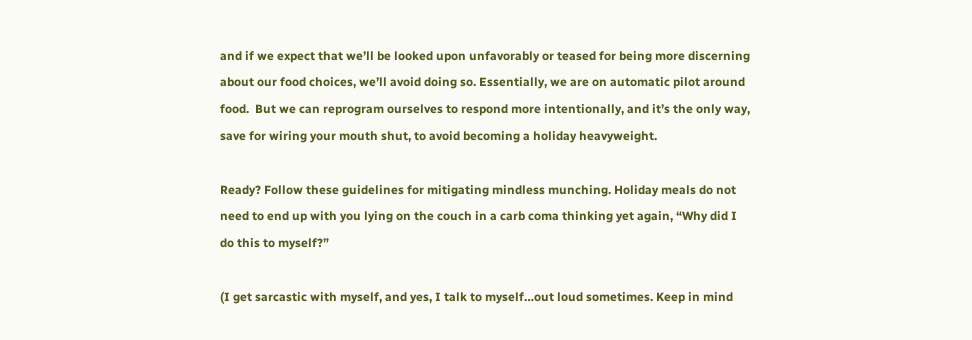and if we expect that we’ll be looked upon unfavorably or teased for being more discerning about our food choices, we’ll avoid doing so. Essentially, we are on automatic pilot around food.  But we can reprogram ourselves to respond more intentionally, and it’s the only way, save for wiring your mouth shut, to avoid becoming a holiday heavyweight.

Ready? Follow these guidelines for mitigating mindless munching. Holiday meals do not need to end up with you lying on the couch in a carb coma thinking yet again, “Why did I do this to myself?”

(I get sarcastic with myself, and yes, I talk to myself…out loud sometimes. Keep in mind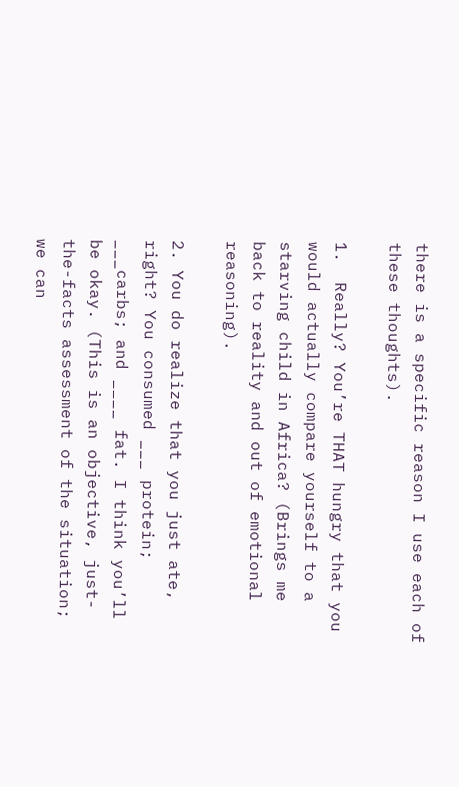there is a specific reason I use each of these thoughts).

1.  Really? You’re THAT hungry that you would actually compare yourself to a starving child in Africa? (Brings me back to reality and out of emotional reasoning).

2. You do realize that you just ate, right? You consumed ___ protein; ___carbs; and ____ fat. I think you’ll be okay. (This is an objective, just-the-facts assessment of the situation; we can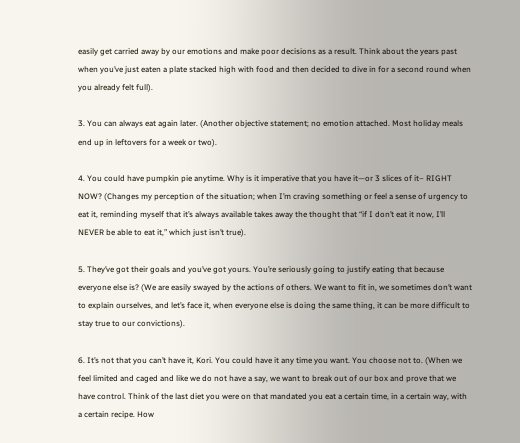easily get carried away by our emotions and make poor decisions as a result. Think about the years past when you’ve just eaten a plate stacked high with food and then decided to dive in for a second round when you already felt full).

3. You can always eat again later. (Another objective statement; no emotion attached. Most holiday meals end up in leftovers for a week or two).

4. You could have pumpkin pie anytime. Why is it imperative that you have it—or 3 slices of it– RIGHT NOW? (Changes my perception of the situation; when I’m craving something or feel a sense of urgency to eat it, reminding myself that it’s always available takes away the thought that “if I don’t eat it now, I’ll NEVER be able to eat it,” which just isn’t true).

5. They’ve got their goals and you’ve got yours. You’re seriously going to justify eating that because everyone else is? (We are easily swayed by the actions of others. We want to fit in, we sometimes don’t want to explain ourselves, and let’s face it, when everyone else is doing the same thing, it can be more difficult to stay true to our convictions).

6. It’s not that you can’t have it, Kori. You could have it any time you want. You choose not to. (When we feel limited and caged and like we do not have a say, we want to break out of our box and prove that we have control. Think of the last diet you were on that mandated you eat a certain time, in a certain way, with a certain recipe. How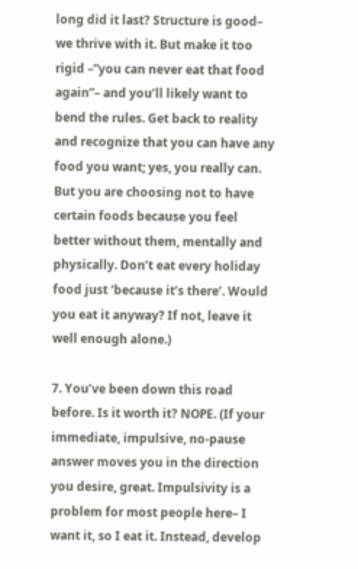long did it last? Structure is good– we thrive with it. But make it too rigid –”you can never eat that food again”– and you’ll likely want to bend the rules. Get back to reality and recognize that you can have any food you want; yes, you really can. But you are choosing not to have certain foods because you feel better without them, mentally and physically. Don’t eat every holiday food just ‘because it’s there’. Would you eat it anyway? If not, leave it well enough alone.)

7. You’ve been down this road before. Is it worth it? NOPE. (If your immediate, impulsive, no-pause answer moves you in the direction you desire, great. Impulsivity is a problem for most people here– I want it, so I eat it. Instead, develop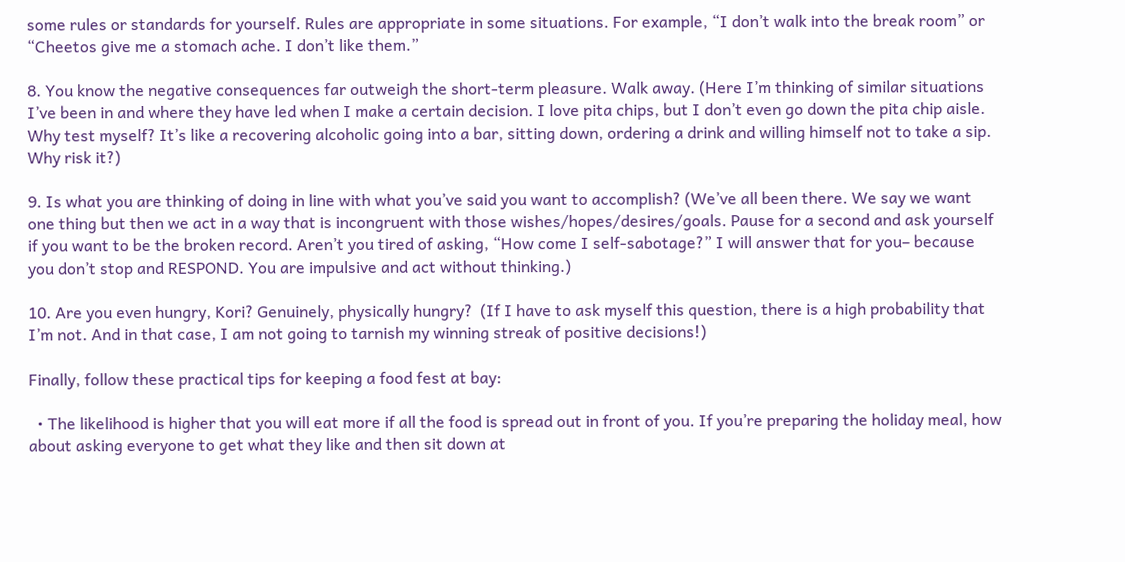some rules or standards for yourself. Rules are appropriate in some situations. For example, “I don’t walk into the break room” or “Cheetos give me a stomach ache. I don’t like them.”

8. You know the negative consequences far outweigh the short-term pleasure. Walk away. (Here I’m thinking of similar situations I’ve been in and where they have led when I make a certain decision. I love pita chips, but I don’t even go down the pita chip aisle. Why test myself? It’s like a recovering alcoholic going into a bar, sitting down, ordering a drink and willing himself not to take a sip. Why risk it?)

9. Is what you are thinking of doing in line with what you’ve said you want to accomplish? (We’ve all been there. We say we want one thing but then we act in a way that is incongruent with those wishes/hopes/desires/goals. Pause for a second and ask yourself if you want to be the broken record. Aren’t you tired of asking, “How come I self-sabotage?” I will answer that for you– because you don’t stop and RESPOND. You are impulsive and act without thinking.)

10. Are you even hungry, Kori? Genuinely, physically hungry?  (If I have to ask myself this question, there is a high probability that I’m not. And in that case, I am not going to tarnish my winning streak of positive decisions!)

Finally, follow these practical tips for keeping a food fest at bay:

  • The likelihood is higher that you will eat more if all the food is spread out in front of you. If you’re preparing the holiday meal, how about asking everyone to get what they like and then sit down at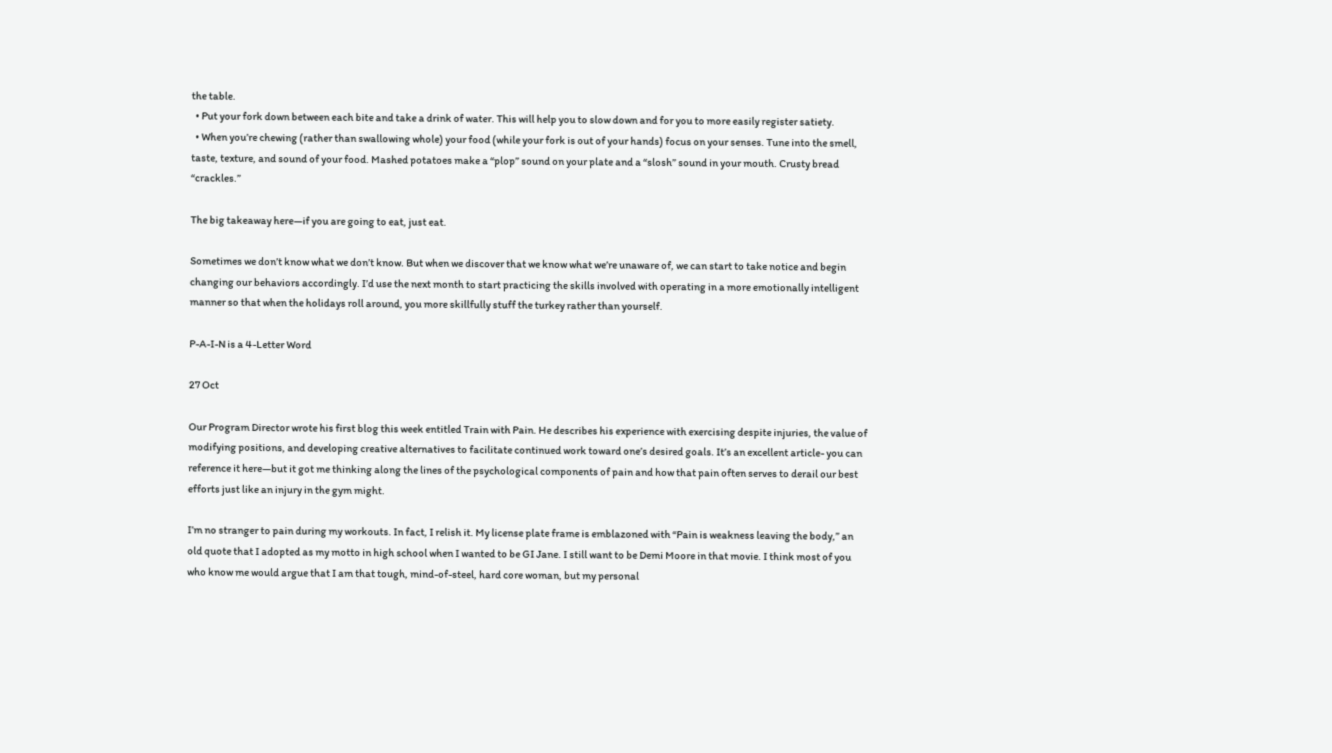the table.
  • Put your fork down between each bite and take a drink of water. This will help you to slow down and for you to more easily register satiety.
  • When you’re chewing (rather than swallowing whole) your food (while your fork is out of your hands) focus on your senses. Tune into the smell, taste, texture, and sound of your food. Mashed potatoes make a “plop” sound on your plate and a “slosh” sound in your mouth. Crusty bread “crackles.”

The big takeaway here—if you are going to eat, just eat.

Sometimes we don’t know what we don’t know. But when we discover that we know what we’re unaware of, we can start to take notice and begin changing our behaviors accordingly. I’d use the next month to start practicing the skills involved with operating in a more emotionally intelligent manner so that when the holidays roll around, you more skillfully stuff the turkey rather than yourself.

P-A-I-N is a 4-Letter Word

27 Oct

Our Program Director wrote his first blog this week entitled Train with Pain. He describes his experience with exercising despite injuries, the value of modifying positions, and developing creative alternatives to facilitate continued work toward one’s desired goals. It’s an excellent article- you can reference it here—but it got me thinking along the lines of the psychological components of pain and how that pain often serves to derail our best efforts just like an injury in the gym might.

I’m no stranger to pain during my workouts. In fact, I relish it. My license plate frame is emblazoned with “Pain is weakness leaving the body,” an old quote that I adopted as my motto in high school when I wanted to be GI Jane. I still want to be Demi Moore in that movie. I think most of you who know me would argue that I am that tough, mind-of-steel, hard core woman, but my personal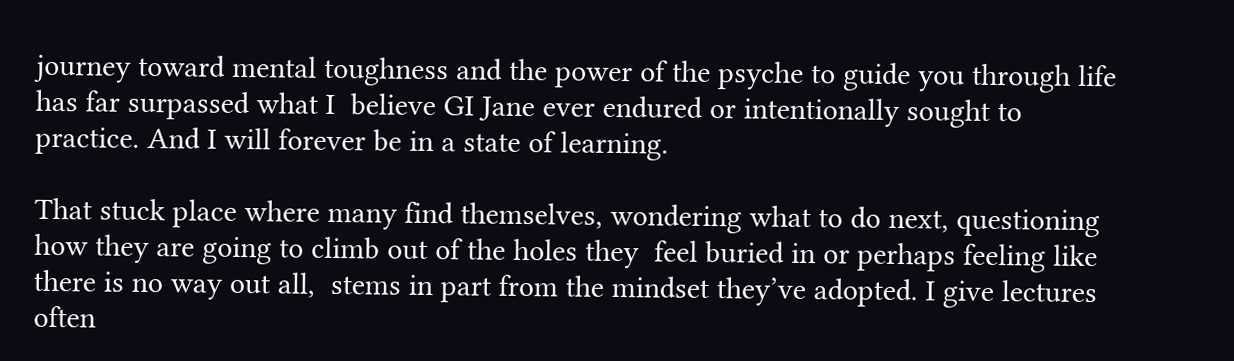journey toward mental toughness and the power of the psyche to guide you through life has far surpassed what I  believe GI Jane ever endured or intentionally sought to practice. And I will forever be in a state of learning.

That stuck place where many find themselves, wondering what to do next, questioning how they are going to climb out of the holes they  feel buried in or perhaps feeling like there is no way out all,  stems in part from the mindset they’ve adopted. I give lectures often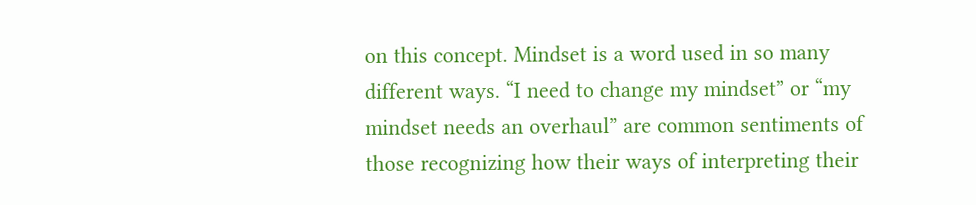on this concept. Mindset is a word used in so many different ways. “I need to change my mindset” or “my mindset needs an overhaul” are common sentiments of those recognizing how their ways of interpreting their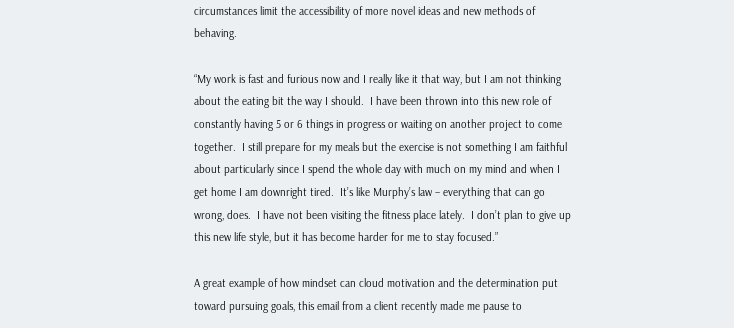circumstances limit the accessibility of more novel ideas and new methods of behaving.

“My work is fast and furious now and I really like it that way, but I am not thinking about the eating bit the way I should.  I have been thrown into this new role of constantly having 5 or 6 things in progress or waiting on another project to come together.  I still prepare for my meals but the exercise is not something I am faithful about particularly since I spend the whole day with much on my mind and when I get home I am downright tired.  It’s like Murphy’s law – everything that can go wrong, does.  I have not been visiting the fitness place lately.  I don’t plan to give up this new life style, but it has become harder for me to stay focused.”

A great example of how mindset can cloud motivation and the determination put toward pursuing goals, this email from a client recently made me pause to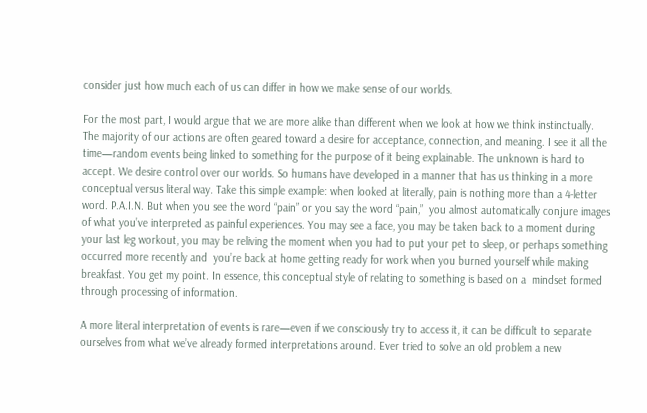consider just how much each of us can differ in how we make sense of our worlds.

For the most part, I would argue that we are more alike than different when we look at how we think instinctually. The majority of our actions are often geared toward a desire for acceptance, connection, and meaning. I see it all the time—random events being linked to something for the purpose of it being explainable. The unknown is hard to accept. We desire control over our worlds. So humans have developed in a manner that has us thinking in a more conceptual versus literal way. Take this simple example: when looked at literally, pain is nothing more than a 4-letter word. P.A.I.N. But when you see the word “pain” or you say the word “pain,”  you almost automatically conjure images of what you’ve interpreted as painful experiences. You may see a face, you may be taken back to a moment during your last leg workout, you may be reliving the moment when you had to put your pet to sleep, or perhaps something occurred more recently and  you’re back at home getting ready for work when you burned yourself while making breakfast. You get my point. In essence, this conceptual style of relating to something is based on a  mindset formed through processing of information.

A more literal interpretation of events is rare—even if we consciously try to access it, it can be difficult to separate ourselves from what we’ve already formed interpretations around. Ever tried to solve an old problem a new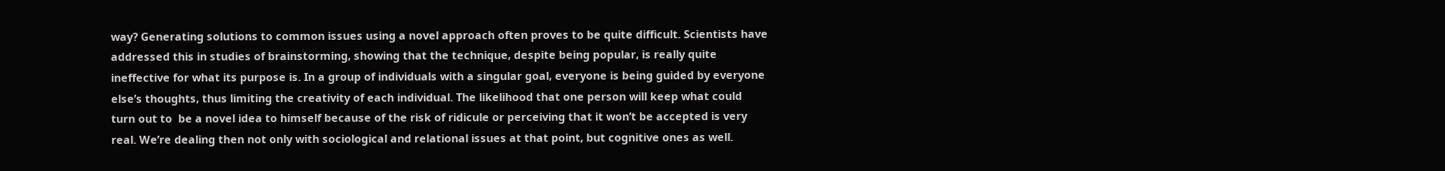way? Generating solutions to common issues using a novel approach often proves to be quite difficult. Scientists have addressed this in studies of brainstorming, showing that the technique, despite being popular, is really quite ineffective for what its purpose is. In a group of individuals with a singular goal, everyone is being guided by everyone else’s thoughts, thus limiting the creativity of each individual. The likelihood that one person will keep what could turn out to  be a novel idea to himself because of the risk of ridicule or perceiving that it won’t be accepted is very real. We’re dealing then not only with sociological and relational issues at that point, but cognitive ones as well.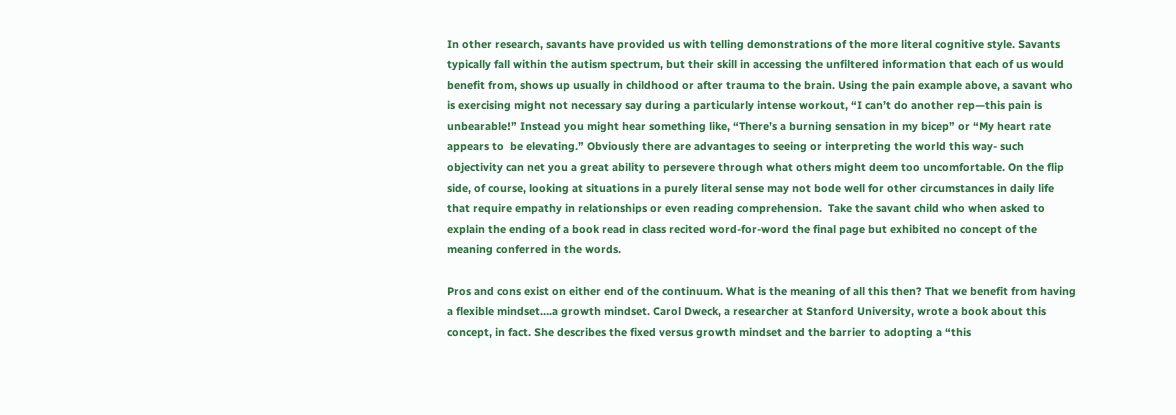In other research, savants have provided us with telling demonstrations of the more literal cognitive style. Savants typically fall within the autism spectrum, but their skill in accessing the unfiltered information that each of us would benefit from, shows up usually in childhood or after trauma to the brain. Using the pain example above, a savant who is exercising might not necessary say during a particularly intense workout, “I can’t do another rep—this pain is unbearable!” Instead you might hear something like, “There’s a burning sensation in my bicep” or “My heart rate appears to  be elevating.” Obviously there are advantages to seeing or interpreting the world this way- such objectivity can net you a great ability to persevere through what others might deem too uncomfortable. On the flip side, of course, looking at situations in a purely literal sense may not bode well for other circumstances in daily life that require empathy in relationships or even reading comprehension.  Take the savant child who when asked to explain the ending of a book read in class recited word-for-word the final page but exhibited no concept of the meaning conferred in the words.

Pros and cons exist on either end of the continuum. What is the meaning of all this then? That we benefit from having a flexible mindset….a growth mindset. Carol Dweck, a researcher at Stanford University, wrote a book about this concept, in fact. She describes the fixed versus growth mindset and the barrier to adopting a “this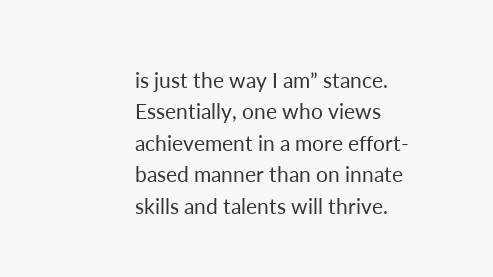is just the way I am” stance. Essentially, one who views achievement in a more effort-based manner than on innate skills and talents will thrive.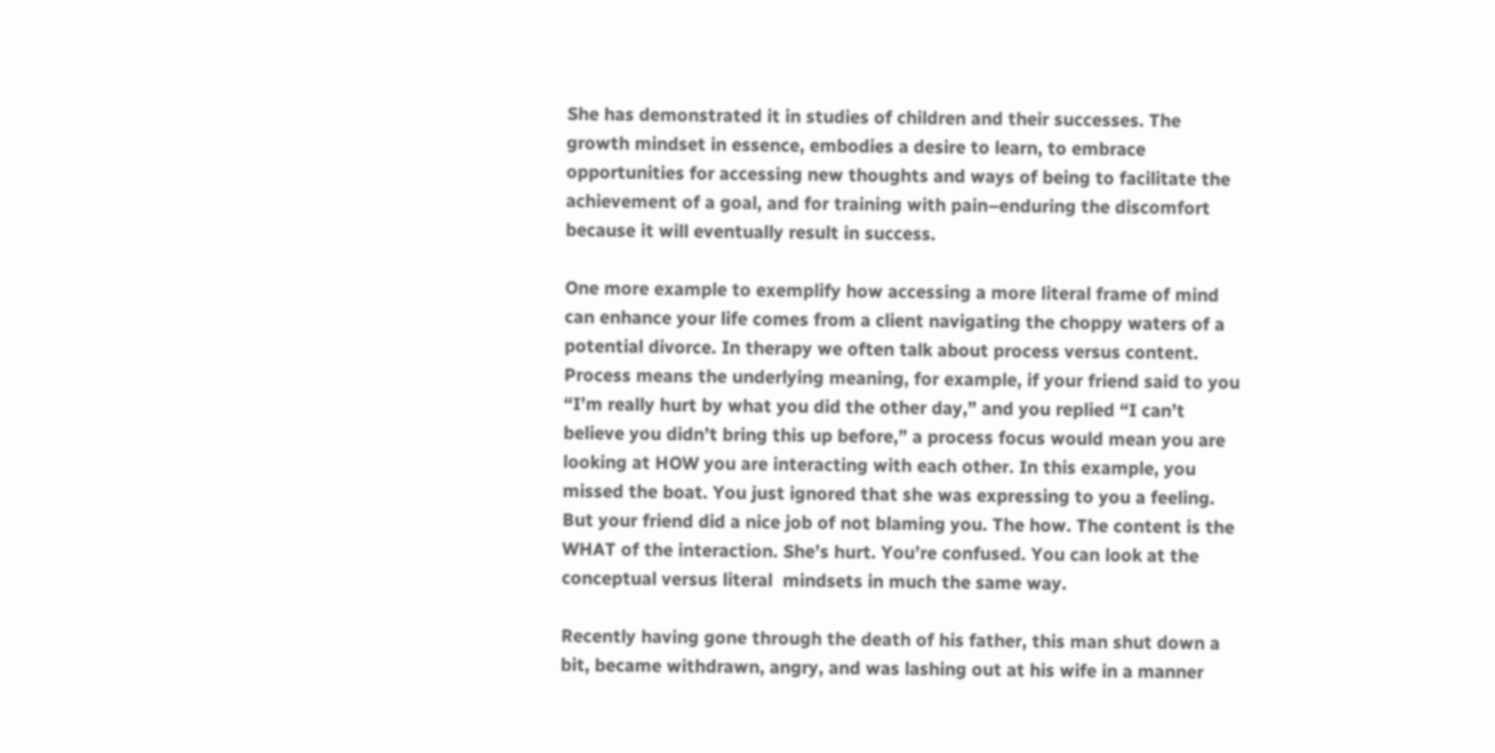She has demonstrated it in studies of children and their successes. The growth mindset in essence, embodies a desire to learn, to embrace opportunities for accessing new thoughts and ways of being to facilitate the achievement of a goal, and for training with pain–enduring the discomfort because it will eventually result in success.

One more example to exemplify how accessing a more literal frame of mind can enhance your life comes from a client navigating the choppy waters of a potential divorce. In therapy we often talk about process versus content. Process means the underlying meaning, for example, if your friend said to you “I’m really hurt by what you did the other day,” and you replied “I can’t believe you didn’t bring this up before,” a process focus would mean you are looking at HOW you are interacting with each other. In this example, you missed the boat. You just ignored that she was expressing to you a feeling. But your friend did a nice job of not blaming you. The how. The content is the WHAT of the interaction. She’s hurt. You’re confused. You can look at the conceptual versus literal  mindsets in much the same way.

Recently having gone through the death of his father, this man shut down a bit, became withdrawn, angry, and was lashing out at his wife in a manner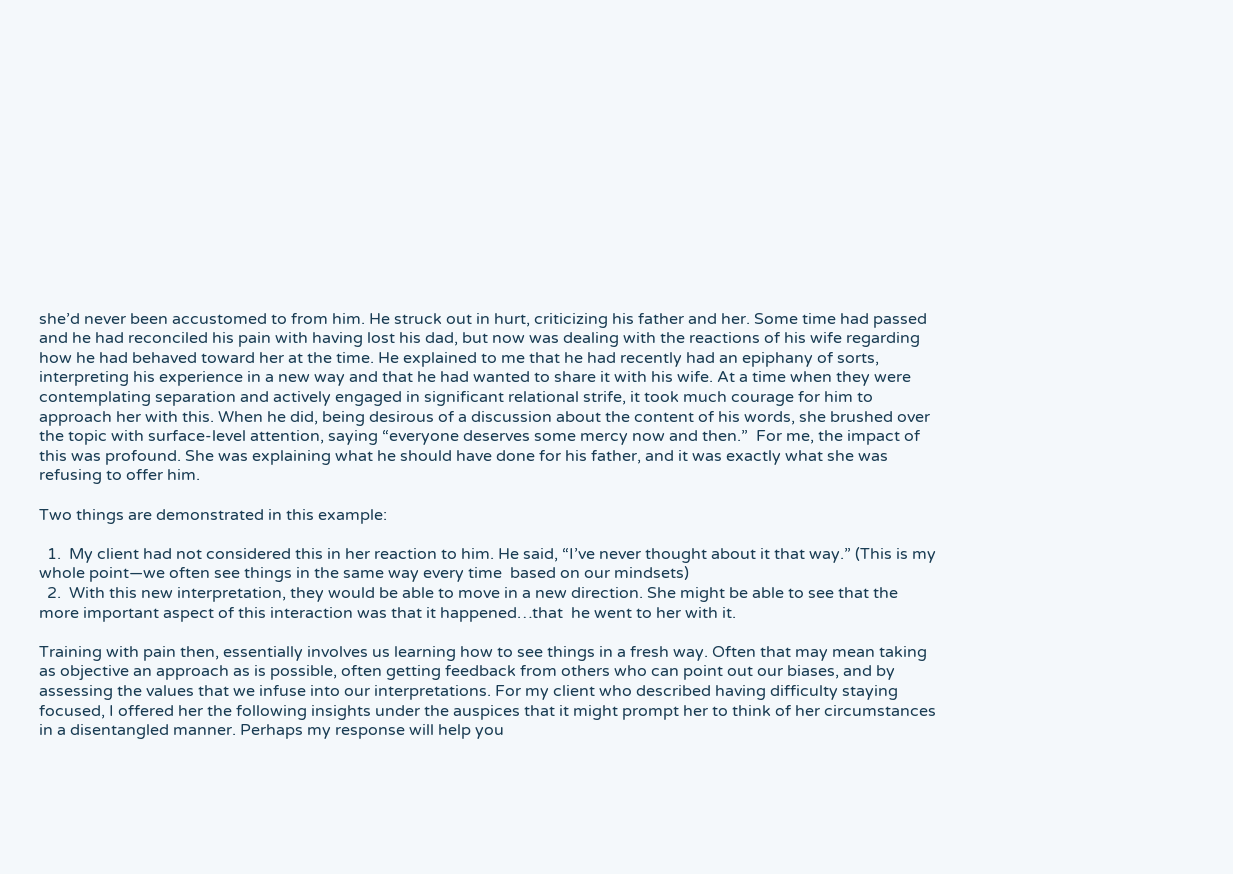she’d never been accustomed to from him. He struck out in hurt, criticizing his father and her. Some time had passed and he had reconciled his pain with having lost his dad, but now was dealing with the reactions of his wife regarding how he had behaved toward her at the time. He explained to me that he had recently had an epiphany of sorts, interpreting his experience in a new way and that he had wanted to share it with his wife. At a time when they were contemplating separation and actively engaged in significant relational strife, it took much courage for him to approach her with this. When he did, being desirous of a discussion about the content of his words, she brushed over the topic with surface-level attention, saying “everyone deserves some mercy now and then.”  For me, the impact of this was profound. She was explaining what he should have done for his father, and it was exactly what she was refusing to offer him.

Two things are demonstrated in this example:

  1.  My client had not considered this in her reaction to him. He said, “I’ve never thought about it that way.” (This is my whole point—we often see things in the same way every time  based on our mindsets)
  2.  With this new interpretation, they would be able to move in a new direction. She might be able to see that the more important aspect of this interaction was that it happened…that  he went to her with it.

Training with pain then, essentially involves us learning how to see things in a fresh way. Often that may mean taking as objective an approach as is possible, often getting feedback from others who can point out our biases, and by assessing the values that we infuse into our interpretations. For my client who described having difficulty staying focused, I offered her the following insights under the auspices that it might prompt her to think of her circumstances in a disentangled manner. Perhaps my response will help you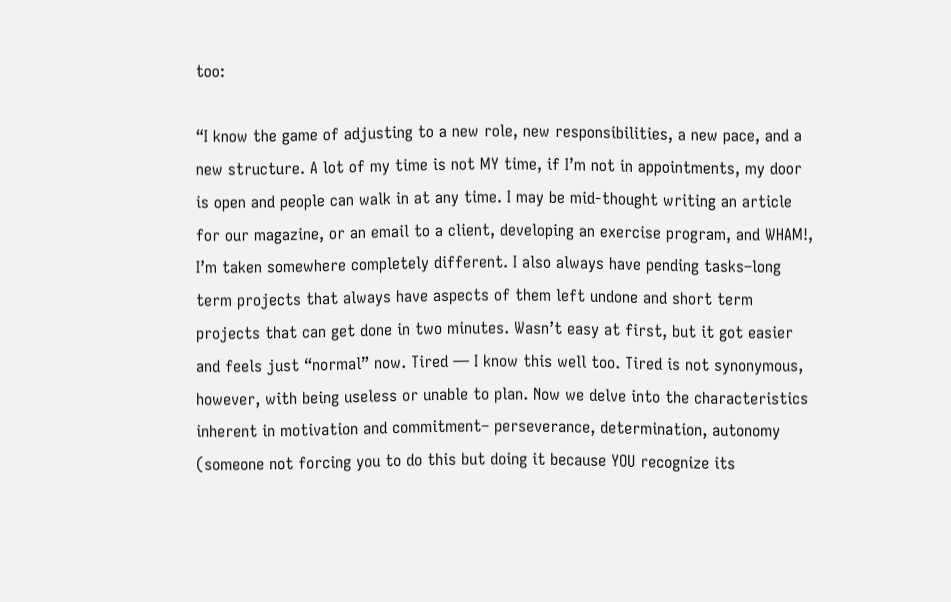too:

“I know the game of adjusting to a new role, new responsibilities, a new pace, and a new structure. A lot of my time is not MY time, if I’m not in appointments, my door is open and people can walk in at any time. I may be mid-thought writing an article for our magazine, or an email to a client, developing an exercise program, and WHAM!, I’m taken somewhere completely different. I also always have pending tasks–long term projects that always have aspects of them left undone and short term projects that can get done in two minutes. Wasn’t easy at first, but it got easier and feels just “normal” now. Tired — I know this well too. Tired is not synonymous, however, with being useless or unable to plan. Now we delve into the characteristics inherent in motivation and commitment– perseverance, determination, autonomy (someone not forcing you to do this but doing it because YOU recognize its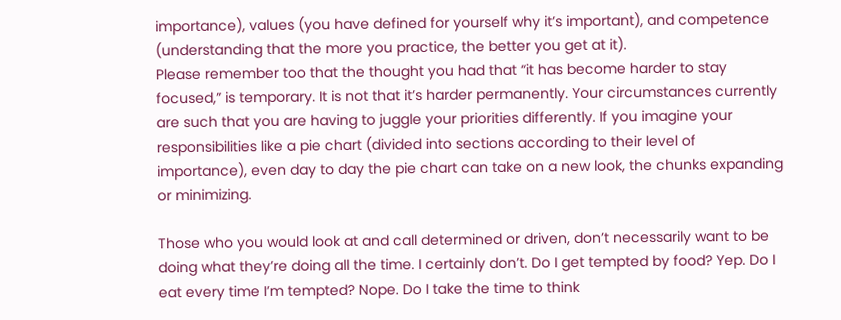importance), values (you have defined for yourself why it’s important), and competence (understanding that the more you practice, the better you get at it).
Please remember too that the thought you had that “it has become harder to stay focused,” is temporary. It is not that it’s harder permanently. Your circumstances currently are such that you are having to juggle your priorities differently. If you imagine your responsibilities like a pie chart (divided into sections according to their level of importance), even day to day the pie chart can take on a new look, the chunks expanding or minimizing.

Those who you would look at and call determined or driven, don’t necessarily want to be doing what they’re doing all the time. I certainly don’t. Do I get tempted by food? Yep. Do I eat every time I’m tempted? Nope. Do I take the time to think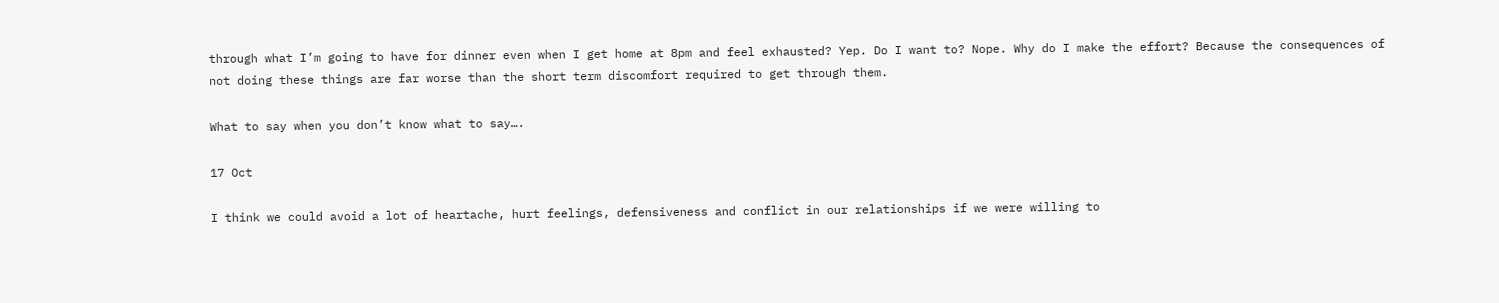through what I’m going to have for dinner even when I get home at 8pm and feel exhausted? Yep. Do I want to? Nope. Why do I make the effort? Because the consequences of not doing these things are far worse than the short term discomfort required to get through them.

What to say when you don’t know what to say….

17 Oct

I think we could avoid a lot of heartache, hurt feelings, defensiveness and conflict in our relationships if we were willing to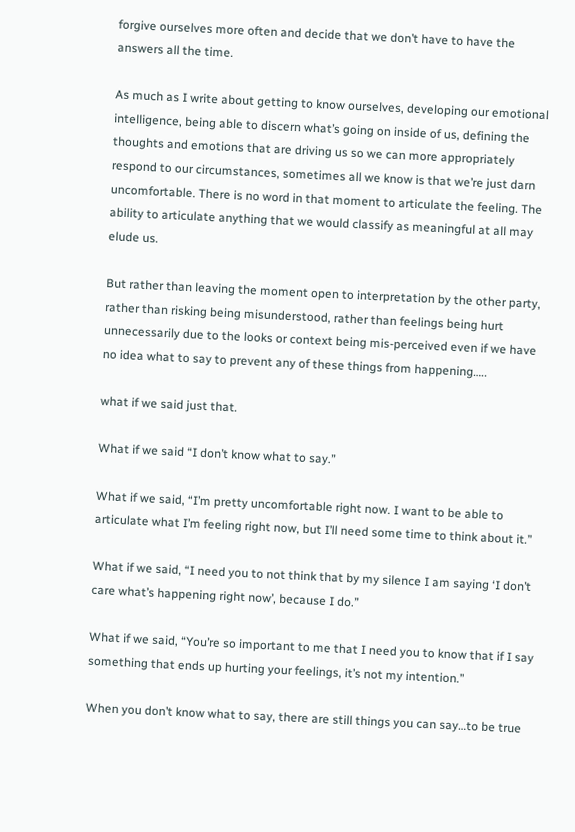forgive ourselves more often and decide that we don’t have to have the answers all the time.

As much as I write about getting to know ourselves, developing our emotional intelligence, being able to discern what’s going on inside of us, defining the thoughts and emotions that are driving us so we can more appropriately respond to our circumstances, sometimes all we know is that we’re just darn uncomfortable. There is no word in that moment to articulate the feeling. The ability to articulate anything that we would classify as meaningful at all may elude us.

But rather than leaving the moment open to interpretation by the other party, rather than risking being misunderstood, rather than feelings being hurt unnecessarily due to the looks or context being mis-perceived even if we have no idea what to say to prevent any of these things from happening…..

what if we said just that.

What if we said “I don’t know what to say.”

What if we said, “I’m pretty uncomfortable right now. I want to be able to articulate what I’m feeling right now, but I’ll need some time to think about it.”

What if we said, “I need you to not think that by my silence I am saying ‘I don’t care what’s happening right now’, because I do.”

What if we said, “You’re so important to me that I need you to know that if I say something that ends up hurting your feelings, it’s not my intention.”

When you don’t know what to say, there are still things you can say…to be true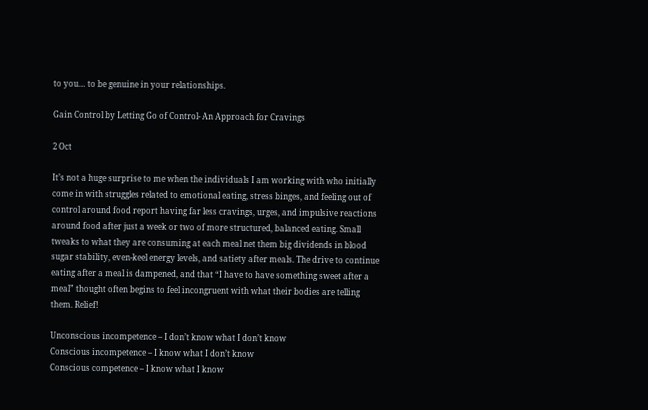to you… to be genuine in your relationships.

Gain Control by Letting Go of Control- An Approach for Cravings

2 Oct

It’s not a huge surprise to me when the individuals I am working with who initially come in with struggles related to emotional eating, stress binges, and feeling out of control around food report having far less cravings, urges, and impulsive reactions around food after just a week or two of more structured, balanced eating. Small tweaks to what they are consuming at each meal net them big dividends in blood sugar stability, even-keel energy levels, and satiety after meals. The drive to continue eating after a meal is dampened, and that “I have to have something sweet after a meal” thought often begins to feel incongruent with what their bodies are telling them. Relief!

Unconscious incompetence – I don’t know what I don’t know
Conscious incompetence – I know what I don’t know
Conscious competence – I know what I know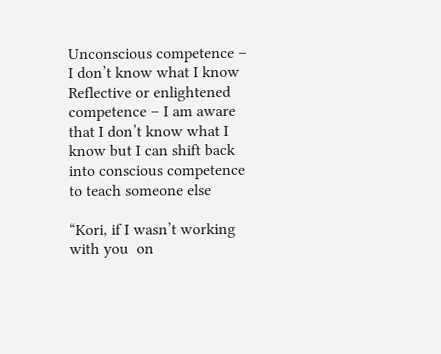Unconscious competence – I don’t know what I know
Reflective or enlightened competence – I am aware that I don’t know what I know but I can shift back into conscious competence to teach someone else

“Kori, if I wasn’t working with you  on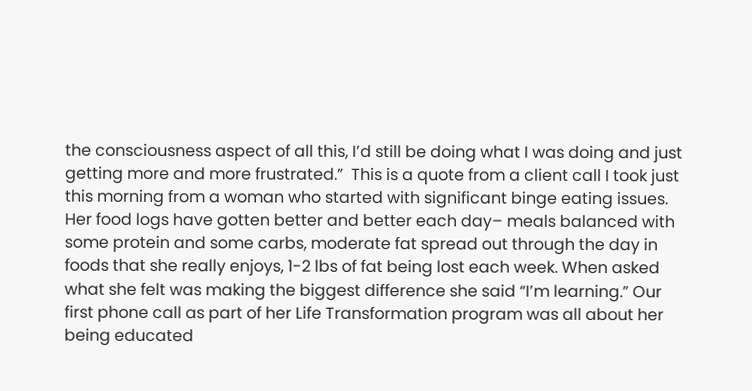the consciousness aspect of all this, I’d still be doing what I was doing and just getting more and more frustrated.”  This is a quote from a client call I took just this morning from a woman who started with significant binge eating issues. Her food logs have gotten better and better each day– meals balanced with some protein and some carbs, moderate fat spread out through the day in foods that she really enjoys, 1-2 lbs of fat being lost each week. When asked what she felt was making the biggest difference she said “I’m learning.” Our first phone call as part of her Life Transformation program was all about her being educated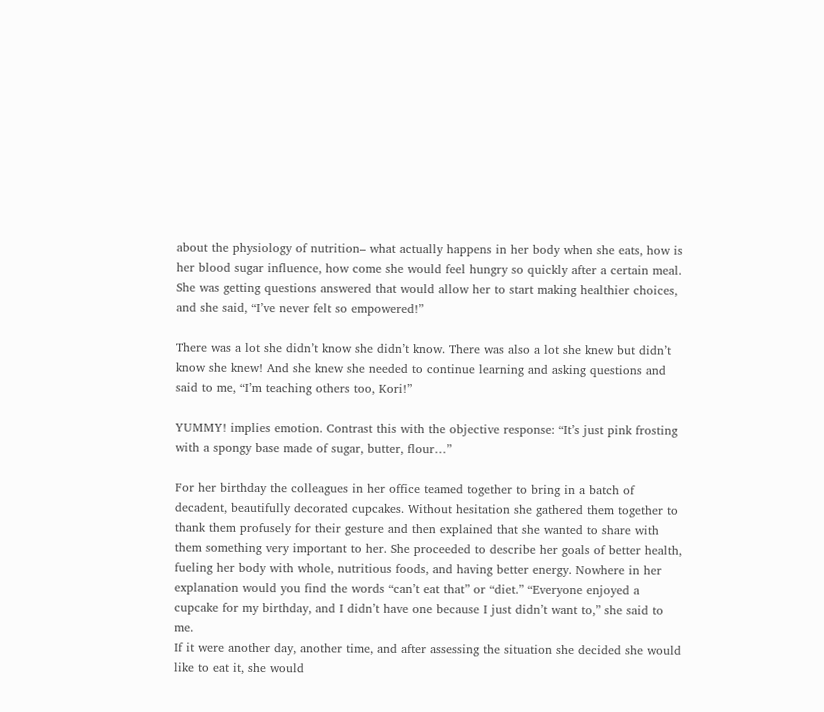about the physiology of nutrition– what actually happens in her body when she eats, how is her blood sugar influence, how come she would feel hungry so quickly after a certain meal. She was getting questions answered that would allow her to start making healthier choices, and she said, “I’ve never felt so empowered!”

There was a lot she didn’t know she didn’t know. There was also a lot she knew but didn’t know she knew! And she knew she needed to continue learning and asking questions and said to me, “I’m teaching others too, Kori!”

YUMMY! implies emotion. Contrast this with the objective response: “It’s just pink frosting with a spongy base made of sugar, butter, flour…”

For her birthday the colleagues in her office teamed together to bring in a batch of decadent, beautifully decorated cupcakes. Without hesitation she gathered them together to thank them profusely for their gesture and then explained that she wanted to share with them something very important to her. She proceeded to describe her goals of better health, fueling her body with whole, nutritious foods, and having better energy. Nowhere in her explanation would you find the words “can’t eat that” or “diet.” “Everyone enjoyed a cupcake for my birthday, and I didn’t have one because I just didn’t want to,” she said to me.
If it were another day, another time, and after assessing the situation she decided she would like to eat it, she would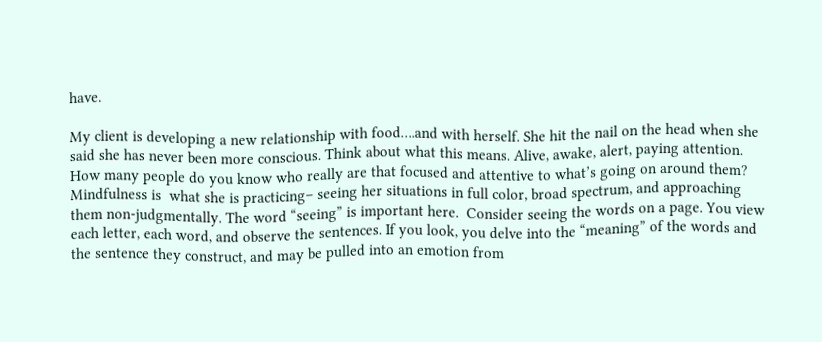have.

My client is developing a new relationship with food….and with herself. She hit the nail on the head when she said she has never been more conscious. Think about what this means. Alive, awake, alert, paying attention. How many people do you know who really are that focused and attentive to what’s going on around them? Mindfulness is  what she is practicing– seeing her situations in full color, broad spectrum, and approaching them non-judgmentally. The word “seeing” is important here.  Consider seeing the words on a page. You view each letter, each word, and observe the sentences. If you look, you delve into the “meaning” of the words and the sentence they construct, and may be pulled into an emotion from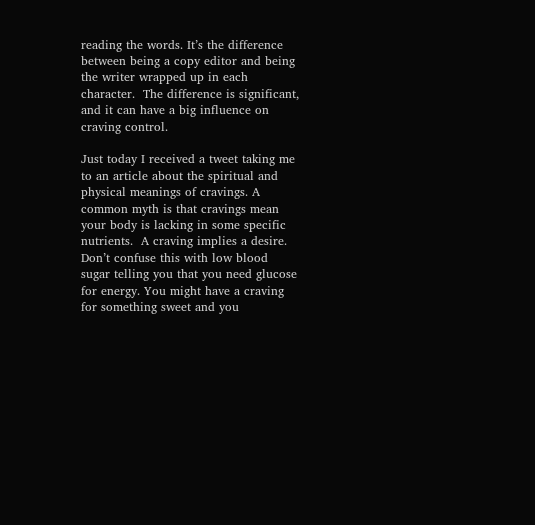reading the words. It’s the difference between being a copy editor and being the writer wrapped up in each character.  The difference is significant, and it can have a big influence on craving control.

Just today I received a tweet taking me to an article about the spiritual and physical meanings of cravings. A common myth is that cravings mean your body is lacking in some specific nutrients.  A craving implies a desire. Don’t confuse this with low blood sugar telling you that you need glucose for energy. You might have a craving for something sweet and you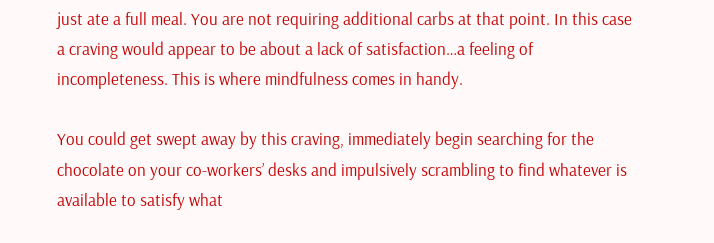just ate a full meal. You are not requiring additional carbs at that point. In this case a craving would appear to be about a lack of satisfaction…a feeling of incompleteness. This is where mindfulness comes in handy.

You could get swept away by this craving, immediately begin searching for the chocolate on your co-workers’ desks and impulsively scrambling to find whatever is available to satisfy what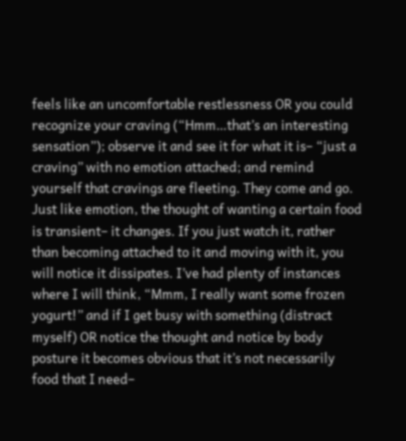feels like an uncomfortable restlessness OR you could recognize your craving (“Hmm…that’s an interesting sensation”); observe it and see it for what it is– “just a craving” with no emotion attached; and remind yourself that cravings are fleeting. They come and go. Just like emotion, the thought of wanting a certain food is transient– it changes. If you just watch it, rather than becoming attached to it and moving with it, you will notice it dissipates. I’ve had plenty of instances where I will think, “Mmm, I really want some frozen yogurt!” and if I get busy with something (distract myself) OR notice the thought and notice by body posture it becomes obvious that it’s not necessarily food that I need–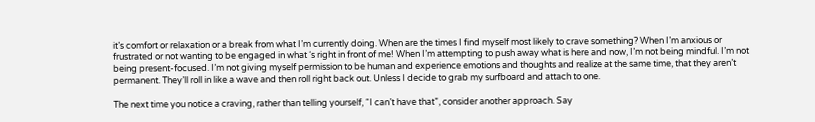it’s comfort or relaxation or a break from what I’m currently doing. When are the times I find myself most likely to crave something? When I’m anxious or frustrated or not wanting to be engaged in what ‘s right in front of me! When I’m attempting to push away what is here and now, I’m not being mindful. I’m not being present-focused. I’m not giving myself permission to be human and experience emotions and thoughts and realize at the same time, that they aren’t permanent. They’ll roll in like a wave and then roll right back out. Unless I decide to grab my surfboard and attach to one.

The next time you notice a craving, rather than telling yourself, “I can’t have that”, consider another approach. Say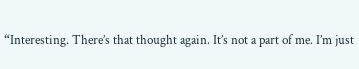“Interesting. There’s that thought again. It’s not a part of me. I’m just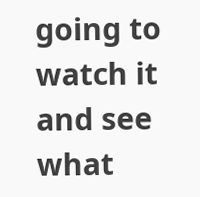going to watch it and see what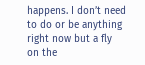happens. I don’t need to do or be anything right now but a fly on the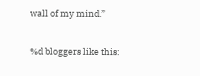wall of my mind.”

%d bloggers like this: